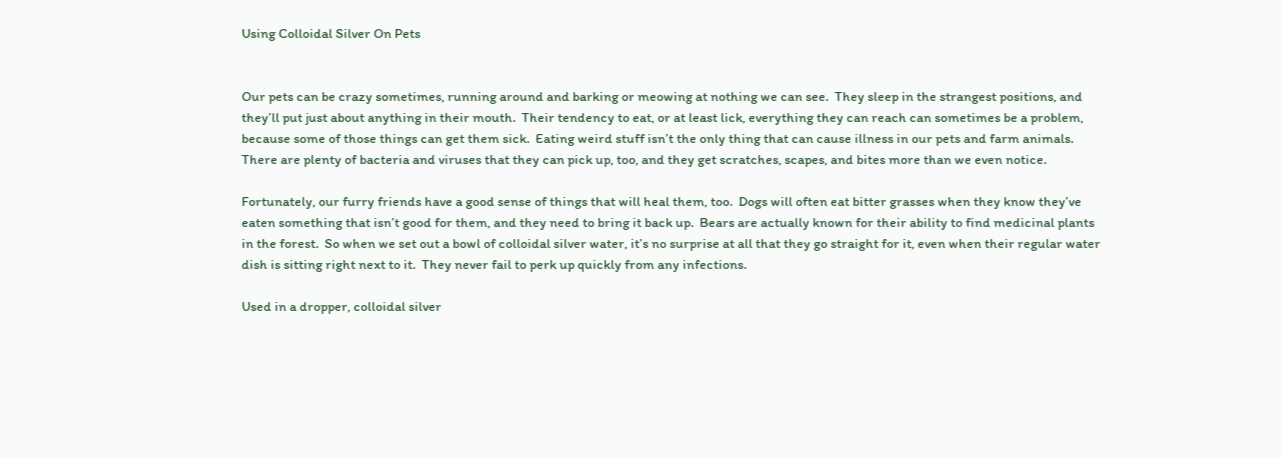Using Colloidal Silver On Pets


Our pets can be crazy sometimes, running around and barking or meowing at nothing we can see.  They sleep in the strangest positions, and they’ll put just about anything in their mouth.  Their tendency to eat, or at least lick, everything they can reach can sometimes be a problem, because some of those things can get them sick.  Eating weird stuff isn’t the only thing that can cause illness in our pets and farm animals.  There are plenty of bacteria and viruses that they can pick up, too, and they get scratches, scapes, and bites more than we even notice.

Fortunately, our furry friends have a good sense of things that will heal them, too.  Dogs will often eat bitter grasses when they know they’ve eaten something that isn’t good for them, and they need to bring it back up.  Bears are actually known for their ability to find medicinal plants in the forest.  So when we set out a bowl of colloidal silver water, it’s no surprise at all that they go straight for it, even when their regular water dish is sitting right next to it.  They never fail to perk up quickly from any infections.

Used in a dropper, colloidal silver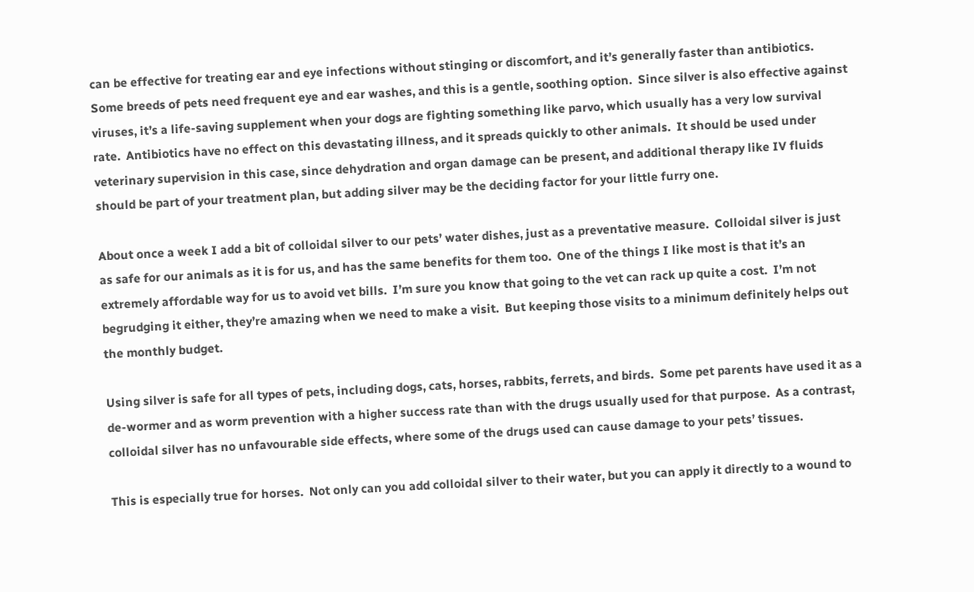can be effective for treating ear and eye infections without stinging or discomfort, and it’s generally faster than antibiotics.  Some breeds of pets need frequent eye and ear washes, and this is a gentle, soothing option.  Since silver is also effective against viruses, it’s a life-saving supplement when your dogs are fighting something like parvo, which usually has a very low survival rate.  Antibiotics have no effect on this devastating illness, and it spreads quickly to other animals.  It should be used under veterinary supervision in this case, since dehydration and organ damage can be present, and additional therapy like IV fluids should be part of your treatment plan, but adding silver may be the deciding factor for your little furry one.

About once a week I add a bit of colloidal silver to our pets’ water dishes, just as a preventative measure.  Colloidal silver is just as safe for our animals as it is for us, and has the same benefits for them too.  One of the things I like most is that it’s an extremely affordable way for us to avoid vet bills.  I’m sure you know that going to the vet can rack up quite a cost.  I’m not begrudging it either, they’re amazing when we need to make a visit.  But keeping those visits to a minimum definitely helps out the monthly budget.

Using silver is safe for all types of pets, including dogs, cats, horses, rabbits, ferrets, and birds.  Some pet parents have used it as a de-wormer and as worm prevention with a higher success rate than with the drugs usually used for that purpose.  As a contrast, colloidal silver has no unfavourable side effects, where some of the drugs used can cause damage to your pets’ tissues.

This is especially true for horses.  Not only can you add colloidal silver to their water, but you can apply it directly to a wound to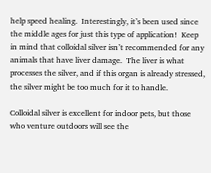help speed healing.  Interestingly, it’s been used since the middle ages for just this type of application!  Keep in mind that colloidal silver isn’t recommended for any animals that have liver damage.  The liver is what processes the silver, and if this organ is already stressed, the silver might be too much for it to handle.

Colloidal silver is excellent for indoor pets, but those who venture outdoors will see the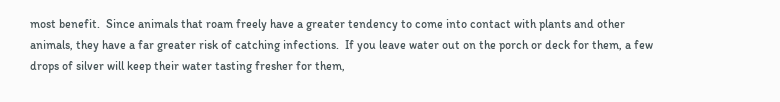most benefit.  Since animals that roam freely have a greater tendency to come into contact with plants and other animals, they have a far greater risk of catching infections.  If you leave water out on the porch or deck for them, a few drops of silver will keep their water tasting fresher for them,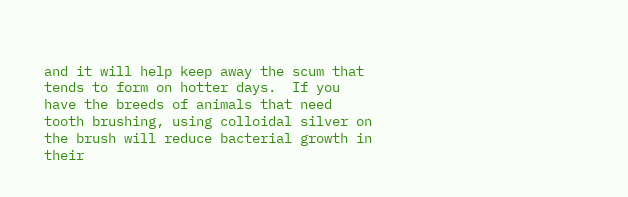and it will help keep away the scum that tends to form on hotter days.  If you have the breeds of animals that need tooth brushing, using colloidal silver on the brush will reduce bacterial growth in their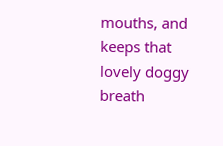mouths, and keeps that lovely doggy breath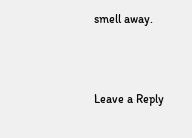smell away.



Leave a Reply